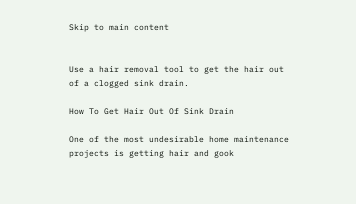Skip to main content


Use a hair removal tool to get the hair out of a clogged sink drain.

How To Get Hair Out Of Sink Drain

One of the most undesirable home maintenance projects is getting hair and gook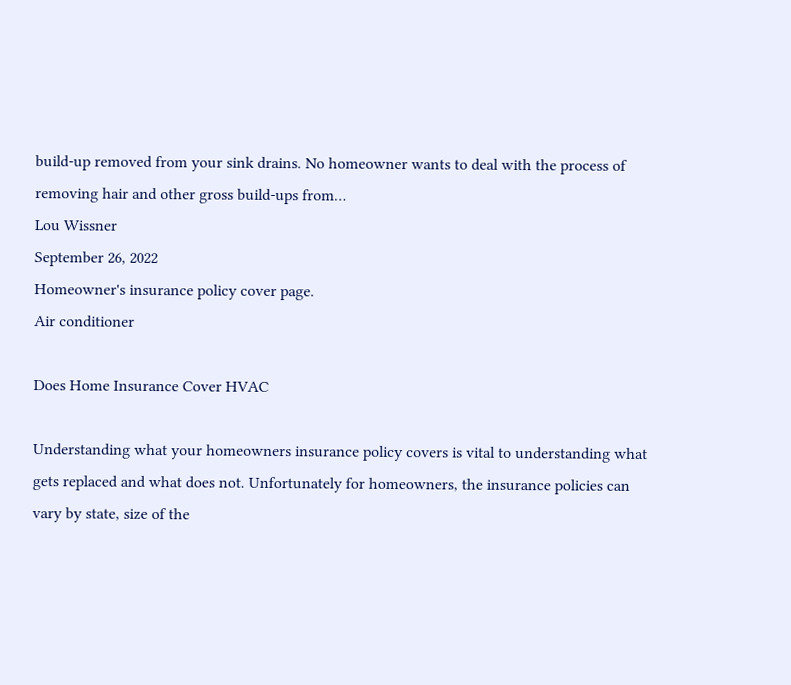build-up removed from your sink drains. No homeowner wants to deal with the process of removing hair and other gross build-ups from…
Lou Wissner
September 26, 2022
Homeowner's insurance policy cover page.
Air conditioner

Does Home Insurance Cover HVAC

Understanding what your homeowners insurance policy covers is vital to understanding what gets replaced and what does not. Unfortunately for homeowners, the insurance policies can vary by state, size of the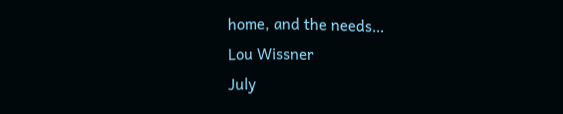home, and the needs…
Lou Wissner
July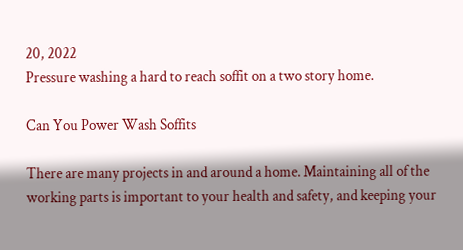20, 2022
Pressure washing a hard to reach soffit on a two story home.

Can You Power Wash Soffits

There are many projects in and around a home. Maintaining all of the working parts is important to your health and safety, and keeping your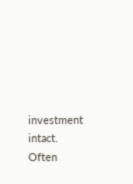investment intact. Often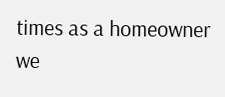times as a homeowner we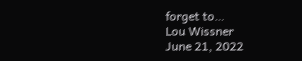forget to…
Lou Wissner
June 21, 2022